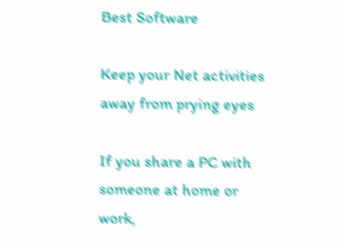Best Software

Keep your Net activities away from prying eyes

If you share a PC with someone at home or work,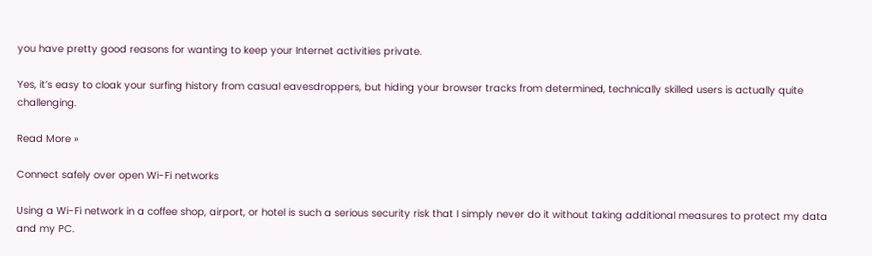you have pretty good reasons for wanting to keep your Internet activities private.

Yes, it’s easy to cloak your surfing history from casual eavesdroppers, but hiding your browser tracks from determined, technically skilled users is actually quite challenging.

Read More »

Connect safely over open Wi-Fi networks

Using a Wi-Fi network in a coffee shop, airport, or hotel is such a serious security risk that I simply never do it without taking additional measures to protect my data and my PC.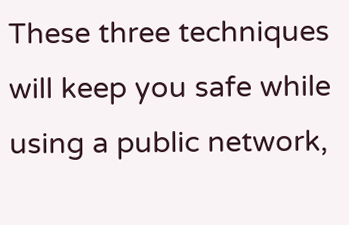These three techniques will keep you safe while using a public network,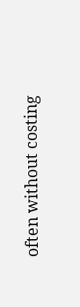often without costing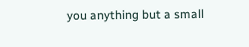you anything but a small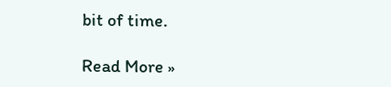bit of time.

Read More »